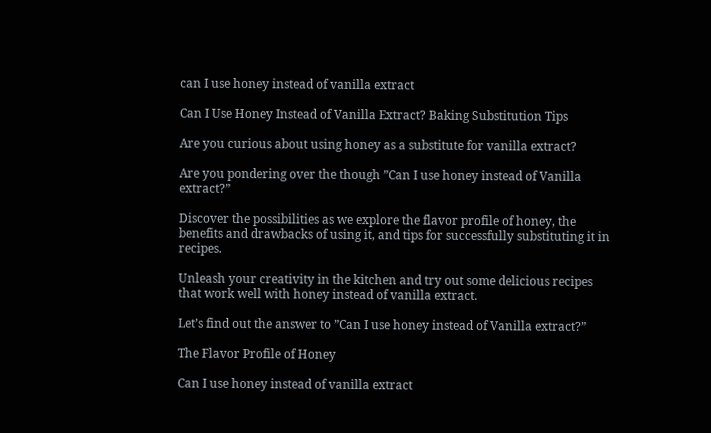can I use honey instead of vanilla extract

Can I Use Honey Instead of Vanilla Extract? Baking Substitution Tips

Are you curious about using honey as a substitute for vanilla extract?

Are you pondering over the though ”Can I use honey instead of Vanilla extract?”

Discover the possibilities as we explore the flavor profile of honey, the benefits and drawbacks of using it, and tips for successfully substituting it in recipes.

Unleash your creativity in the kitchen and try out some delicious recipes that work well with honey instead of vanilla extract.

Let’s find out the answer to ”Can I use honey instead of Vanilla extract?”

The Flavor Profile of Honey

Can I use honey instead of vanilla extract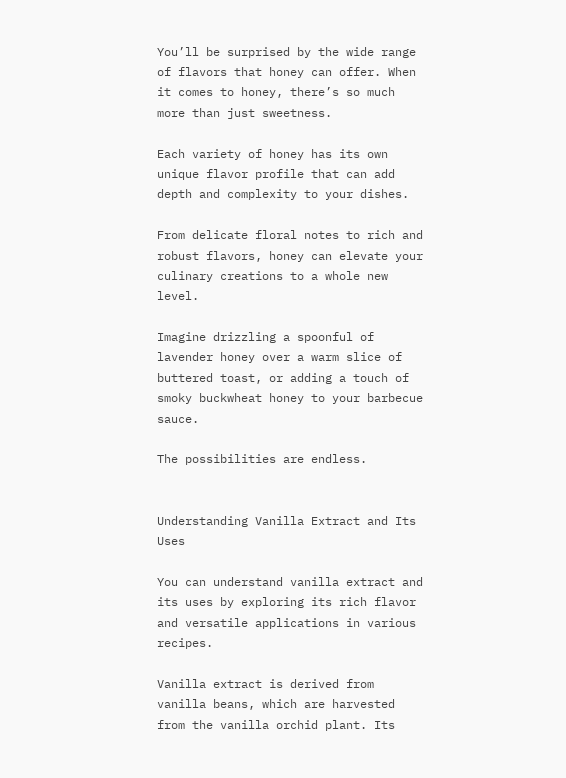You’ll be surprised by the wide range of flavors that honey can offer. When it comes to honey, there’s so much more than just sweetness.

Each variety of honey has its own unique flavor profile that can add depth and complexity to your dishes.

From delicate floral notes to rich and robust flavors, honey can elevate your culinary creations to a whole new level.

Imagine drizzling a spoonful of lavender honey over a warm slice of buttered toast, or adding a touch of smoky buckwheat honey to your barbecue sauce.

The possibilities are endless.


Understanding Vanilla Extract and Its Uses

You can understand vanilla extract and its uses by exploring its rich flavor and versatile applications in various recipes.

Vanilla extract is derived from vanilla beans, which are harvested from the vanilla orchid plant. Its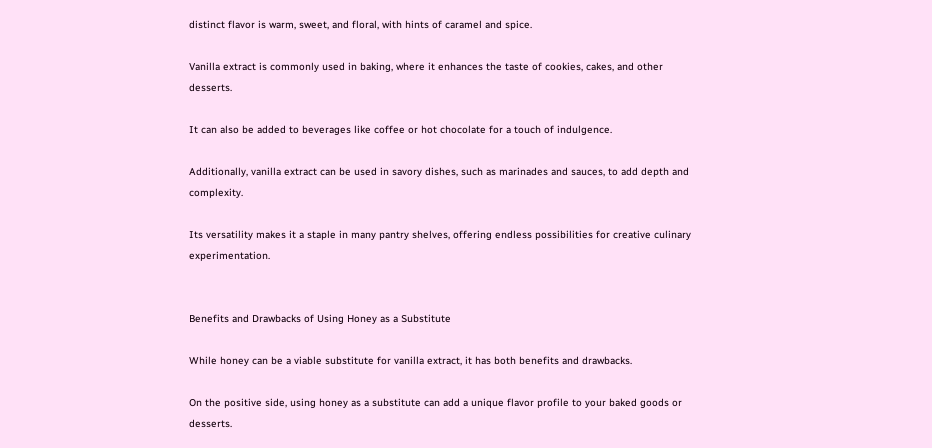distinct flavor is warm, sweet, and floral, with hints of caramel and spice.

Vanilla extract is commonly used in baking, where it enhances the taste of cookies, cakes, and other desserts.

It can also be added to beverages like coffee or hot chocolate for a touch of indulgence.

Additionally, vanilla extract can be used in savory dishes, such as marinades and sauces, to add depth and complexity.

Its versatility makes it a staple in many pantry shelves, offering endless possibilities for creative culinary experimentation.


Benefits and Drawbacks of Using Honey as a Substitute

While honey can be a viable substitute for vanilla extract, it has both benefits and drawbacks.

On the positive side, using honey as a substitute can add a unique flavor profile to your baked goods or desserts.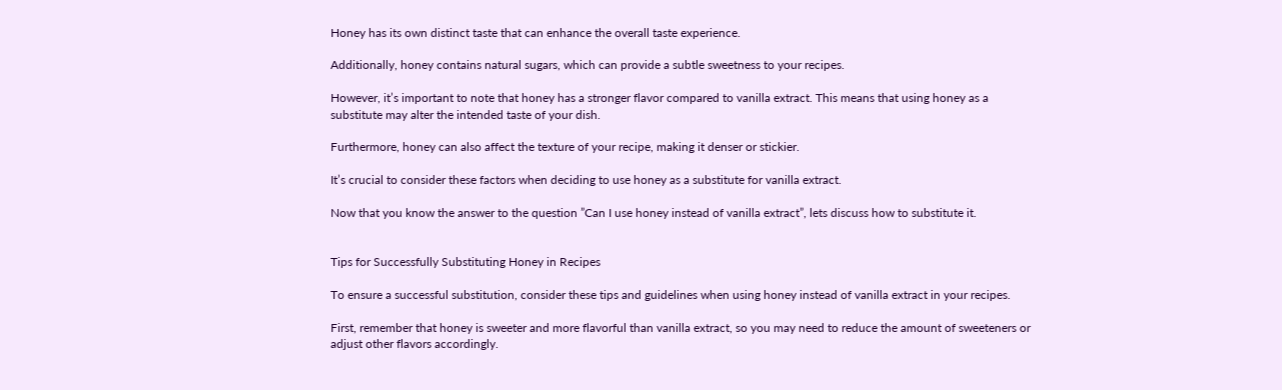Honey has its own distinct taste that can enhance the overall taste experience.

Additionally, honey contains natural sugars, which can provide a subtle sweetness to your recipes.

However, it’s important to note that honey has a stronger flavor compared to vanilla extract. This means that using honey as a substitute may alter the intended taste of your dish.

Furthermore, honey can also affect the texture of your recipe, making it denser or stickier.

It’s crucial to consider these factors when deciding to use honey as a substitute for vanilla extract.

Now that you know the answer to the question ”Can I use honey instead of vanilla extract”, lets discuss how to substitute it.


Tips for Successfully Substituting Honey in Recipes

To ensure a successful substitution, consider these tips and guidelines when using honey instead of vanilla extract in your recipes.

First, remember that honey is sweeter and more flavorful than vanilla extract, so you may need to reduce the amount of sweeteners or adjust other flavors accordingly.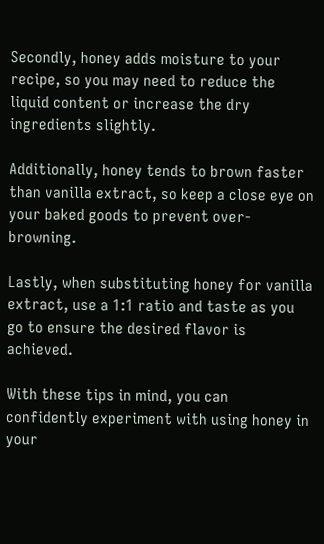Secondly, honey adds moisture to your recipe, so you may need to reduce the liquid content or increase the dry ingredients slightly.

Additionally, honey tends to brown faster than vanilla extract, so keep a close eye on your baked goods to prevent over-browning.

Lastly, when substituting honey for vanilla extract, use a 1:1 ratio and taste as you go to ensure the desired flavor is achieved.

With these tips in mind, you can confidently experiment with using honey in your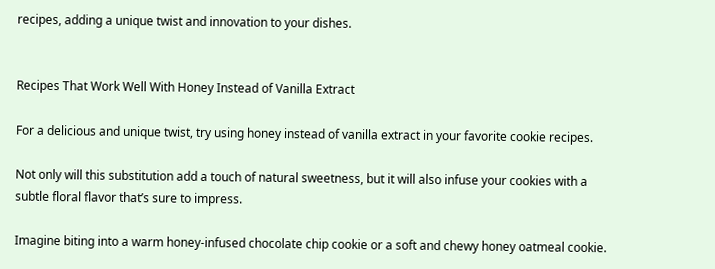recipes, adding a unique twist and innovation to your dishes.


Recipes That Work Well With Honey Instead of Vanilla Extract

For a delicious and unique twist, try using honey instead of vanilla extract in your favorite cookie recipes.

Not only will this substitution add a touch of natural sweetness, but it will also infuse your cookies with a subtle floral flavor that’s sure to impress.

Imagine biting into a warm honey-infused chocolate chip cookie or a soft and chewy honey oatmeal cookie.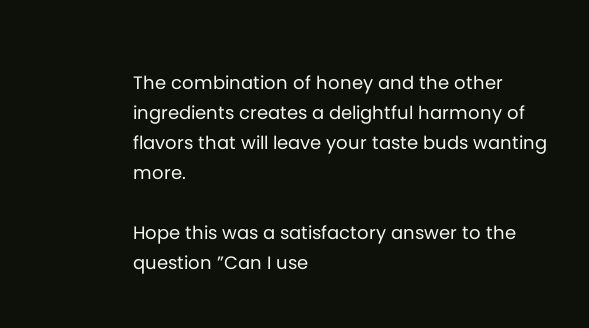The combination of honey and the other ingredients creates a delightful harmony of flavors that will leave your taste buds wanting more.

Hope this was a satisfactory answer to the question ”Can I use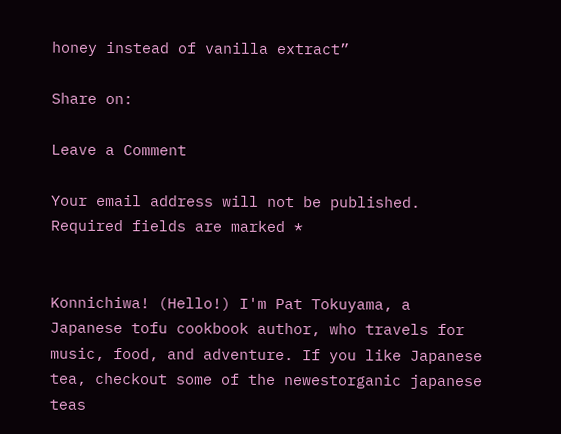honey instead of vanilla extract”

Share on:

Leave a Comment

Your email address will not be published. Required fields are marked *


Konnichiwa! (Hello!) I'm Pat Tokuyama, a Japanese tofu cookbook author, who travels for music, food, and adventure. If you like Japanese tea, checkout some of the newestorganic japanese teas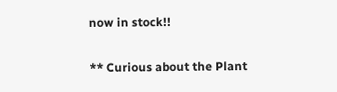now in stock!!

** Curious about the Plant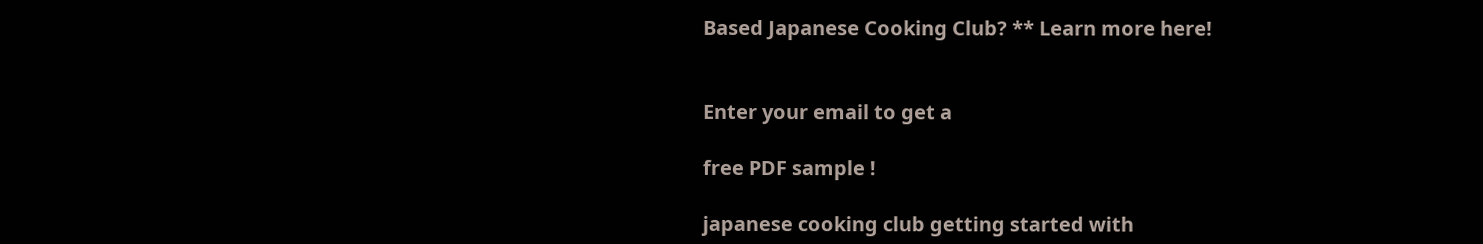Based Japanese Cooking Club? ** Learn more here!


Enter your email to get a

free PDF sample !

japanese cooking club getting started with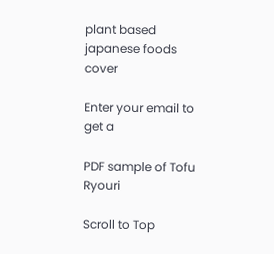plant based japanese foods cover

Enter your email to get a

PDF sample of Tofu Ryouri

Scroll to Top